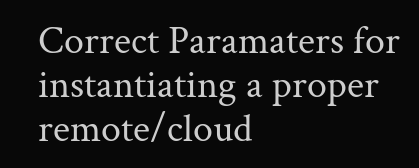Correct Paramaters for instantiating a proper remote/cloud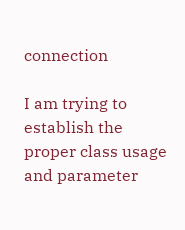connection

I am trying to establish the proper class usage and parameter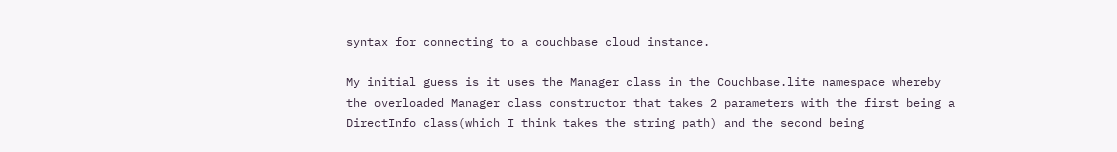syntax for connecting to a couchbase cloud instance.

My initial guess is it uses the Manager class in the Couchbase.lite namespace whereby the overloaded Manager class constructor that takes 2 parameters with the first being a DirectInfo class(which I think takes the string path) and the second being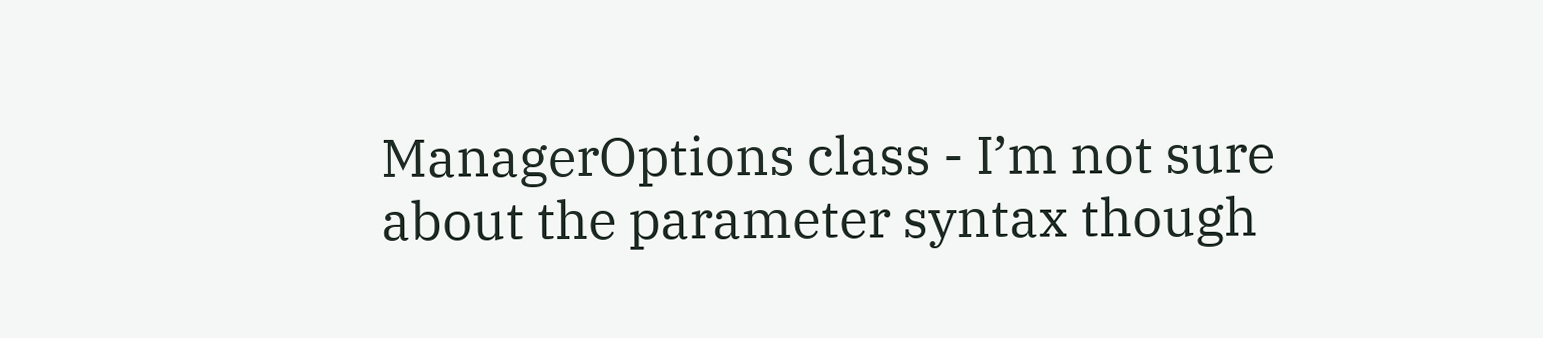ManagerOptions class - I’m not sure about the parameter syntax though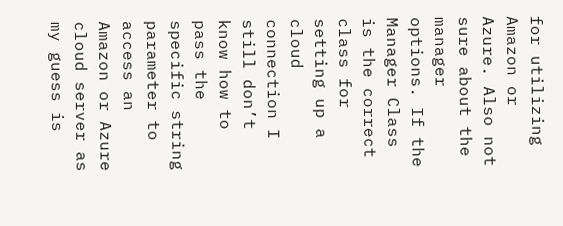for utilizing Amazon or Azure. Also not sure about the manager options. If the Manager Class is the correct class for setting up a cloud connection I still don’t know how to pass the specific string parameter to access an Amazon or Azure cloud server as my guess is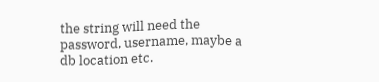the string will need the password, username, maybe a db location etc.